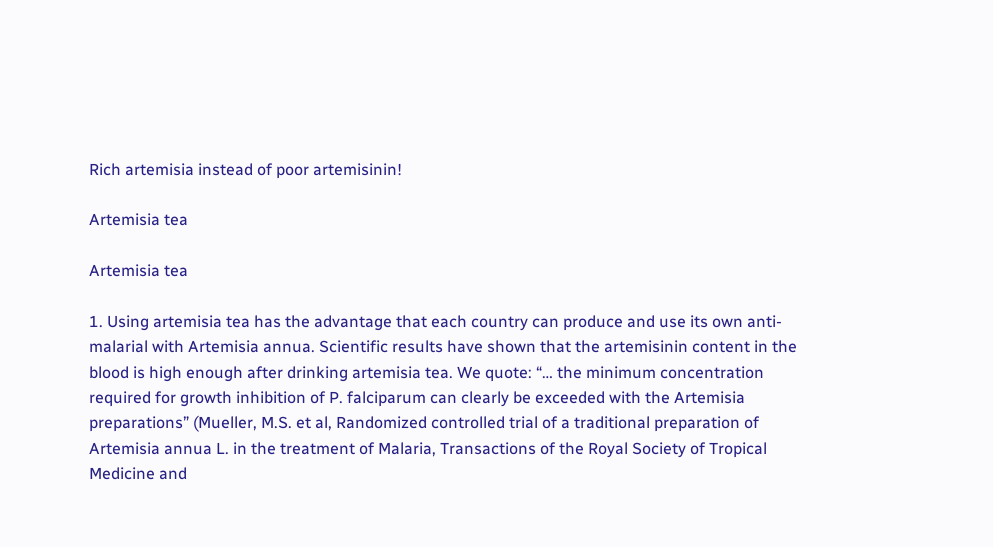Rich artemisia instead of poor artemisinin!

Artemisia tea

Artemisia tea

1. Using artemisia tea has the advantage that each country can produce and use its own anti-malarial with Artemisia annua. Scientific results have shown that the artemisinin content in the blood is high enough after drinking artemisia tea. We quote: “… the minimum concentration required for growth inhibition of P. falciparum can clearly be exceeded with the Artemisia preparations” (Mueller, M.S. et al, Randomized controlled trial of a traditional preparation of Artemisia annua L. in the treatment of Malaria, Transactions of the Royal Society of Tropical Medicine and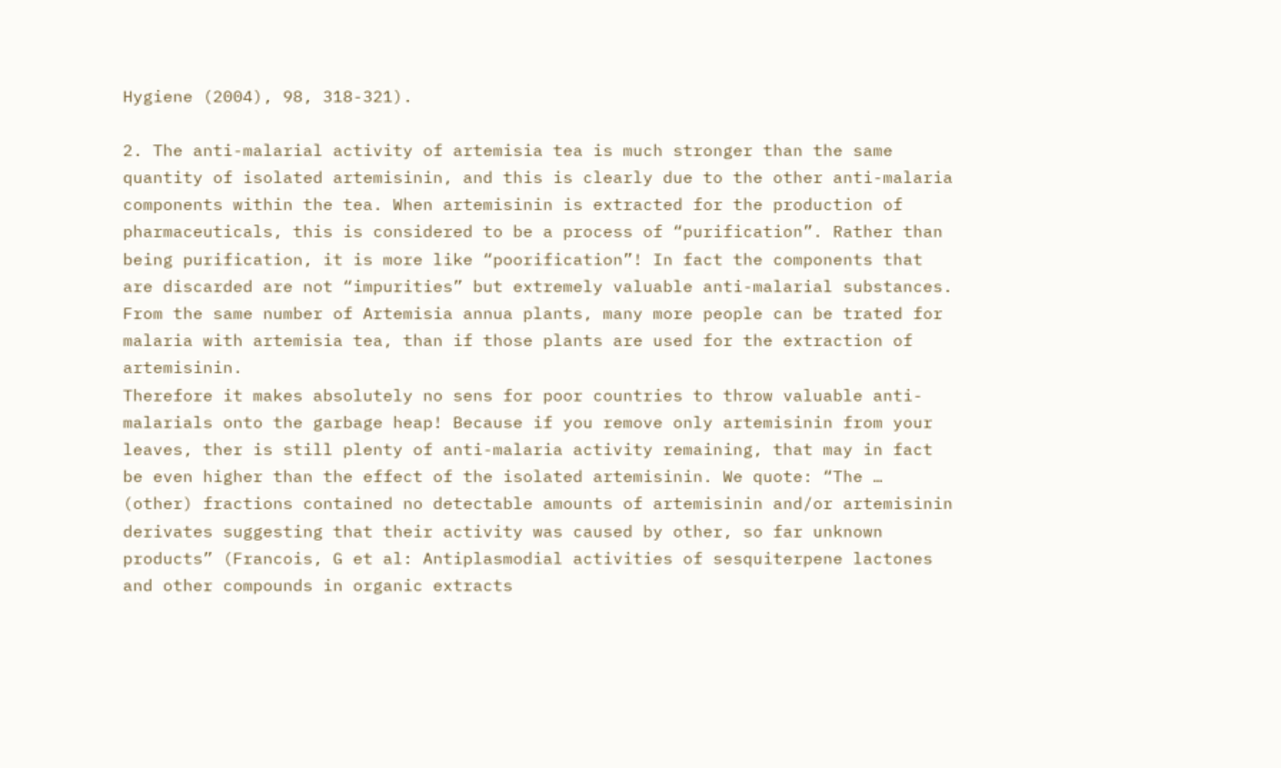Hygiene (2004), 98, 318-321).

2. The anti-malarial activity of artemisia tea is much stronger than the same quantity of isolated artemisinin, and this is clearly due to the other anti-malaria components within the tea. When artemisinin is extracted for the production of pharmaceuticals, this is considered to be a process of “purification”. Rather than being purification, it is more like “poorification”! In fact the components that are discarded are not “impurities” but extremely valuable anti-malarial substances. From the same number of Artemisia annua plants, many more people can be trated for malaria with artemisia tea, than if those plants are used for the extraction of artemisinin.
Therefore it makes absolutely no sens for poor countries to throw valuable anti-malarials onto the garbage heap! Because if you remove only artemisinin from your leaves, ther is still plenty of anti-malaria activity remaining, that may in fact be even higher than the effect of the isolated artemisinin. We quote: “The … (other) fractions contained no detectable amounts of artemisinin and/or artemisinin derivates suggesting that their activity was caused by other, so far unknown products” (Francois, G et al: Antiplasmodial activities of sesquiterpene lactones and other compounds in organic extracts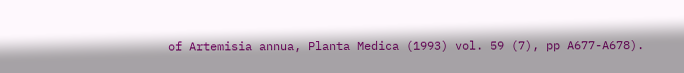of Artemisia annua, Planta Medica (1993) vol. 59 (7), pp A677-A678).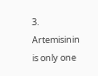3. Artemisinin is only one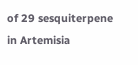of 29 sesquiterpene in Artemisia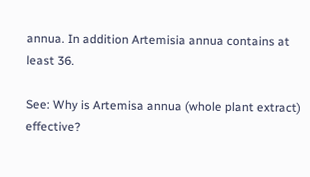annua. In addition Artemisia annua contains at least 36.

See: Why is Artemisa annua (whole plant extract) effective?